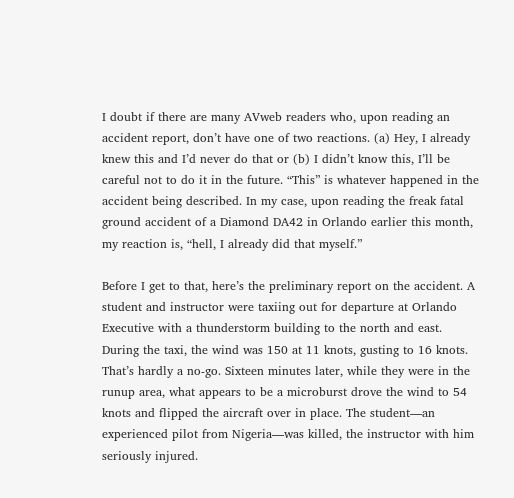I doubt if there are many AVweb readers who, upon reading an accident report, don’t have one of two reactions. (a) Hey, I already knew this and I’d never do that or (b) I didn’t know this, I’ll be careful not to do it in the future. “This” is whatever happened in the accident being described. In my case, upon reading the freak fatal ground accident of a Diamond DA42 in Orlando earlier this month, my reaction is, “hell, I already did that myself.”

Before I get to that, here’s the preliminary report on the accident. A student and instructor were taxiing out for departure at Orlando Executive with a thunderstorm building to the north and east. During the taxi, the wind was 150 at 11 knots, gusting to 16 knots. That’s hardly a no-go. Sixteen minutes later, while they were in the runup area, what appears to be a microburst drove the wind to 54 knots and flipped the aircraft over in place. The student—an experienced pilot from Nigeria—was killed, the instructor with him seriously injured.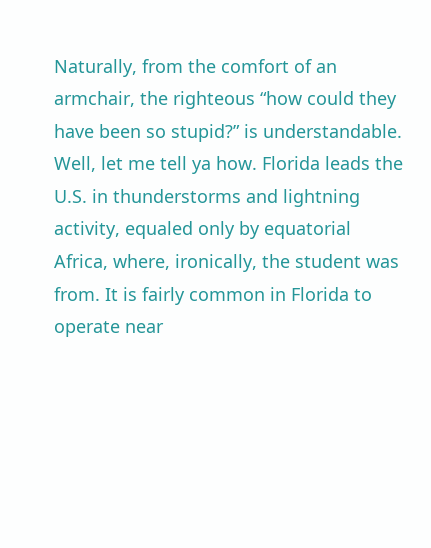Naturally, from the comfort of an armchair, the righteous “how could they have been so stupid?” is understandable. Well, let me tell ya how. Florida leads the U.S. in thunderstorms and lightning activity, equaled only by equatorial Africa, where, ironically, the student was from. It is fairly common in Florida to operate near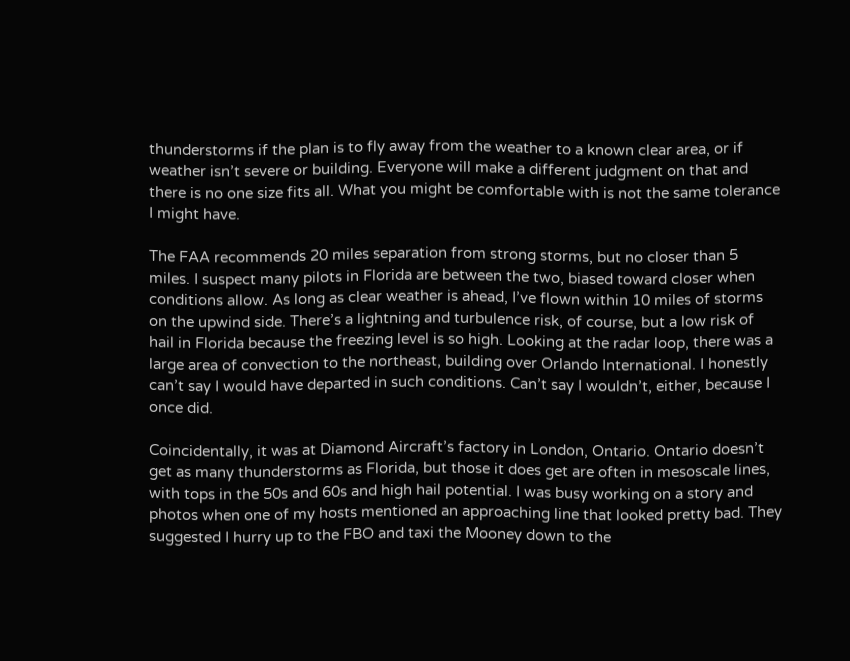thunderstorms if the plan is to fly away from the weather to a known clear area, or if weather isn’t severe or building. Everyone will make a different judgment on that and there is no one size fits all. What you might be comfortable with is not the same tolerance I might have.

The FAA recommends 20 miles separation from strong storms, but no closer than 5 miles. I suspect many pilots in Florida are between the two, biased toward closer when conditions allow. As long as clear weather is ahead, I’ve flown within 10 miles of storms on the upwind side. There’s a lightning and turbulence risk, of course, but a low risk of hail in Florida because the freezing level is so high. Looking at the radar loop, there was a large area of convection to the northeast, building over Orlando International. I honestly can’t say I would have departed in such conditions. Can’t say I wouldn’t, either, because I once did.

Coincidentally, it was at Diamond Aircraft’s factory in London, Ontario. Ontario doesn’t get as many thunderstorms as Florida, but those it does get are often in mesoscale lines, with tops in the 50s and 60s and high hail potential. I was busy working on a story and photos when one of my hosts mentioned an approaching line that looked pretty bad. They suggested I hurry up to the FBO and taxi the Mooney down to the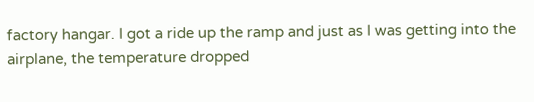factory hangar. I got a ride up the ramp and just as I was getting into the airplane, the temperature dropped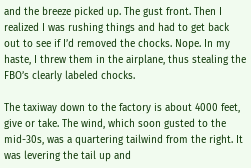and the breeze picked up. The gust front. Then I realized I was rushing things and had to get back out to see if I’d removed the chocks. Nope. In my haste, I threw them in the airplane, thus stealing the FBO’s clearly labeled chocks.

The taxiway down to the factory is about 4000 feet, give or take. The wind, which soon gusted to the mid-30s, was a quartering tailwind from the right. It was levering the tail up and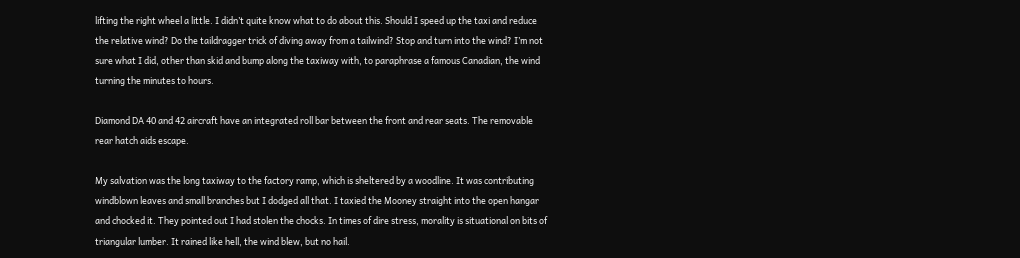lifting the right wheel a little. I didn’t quite know what to do about this. Should I speed up the taxi and reduce the relative wind? Do the taildragger trick of diving away from a tailwind? Stop and turn into the wind? I’m not sure what I did, other than skid and bump along the taxiway with, to paraphrase a famous Canadian, the wind turning the minutes to hours.

Diamond DA 40 and 42 aircraft have an integrated roll bar between the front and rear seats. The removable rear hatch aids escape.

My salvation was the long taxiway to the factory ramp, which is sheltered by a woodline. It was contributing windblown leaves and small branches but I dodged all that. I taxied the Mooney straight into the open hangar and chocked it. They pointed out I had stolen the chocks. In times of dire stress, morality is situational on bits of triangular lumber. It rained like hell, the wind blew, but no hail.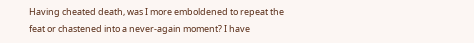Having cheated death, was I more emboldened to repeat the feat or chastened into a never-again moment? I have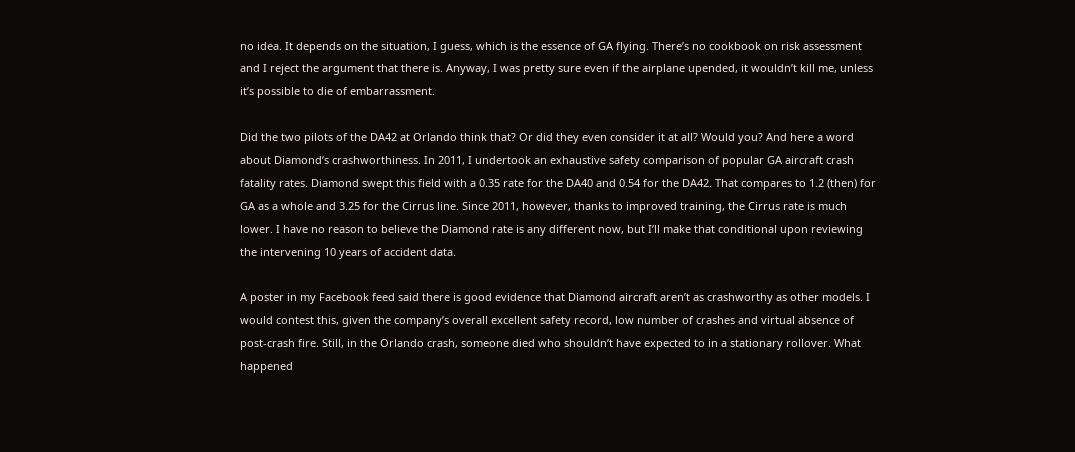no idea. It depends on the situation, I guess, which is the essence of GA flying. There’s no cookbook on risk assessment and I reject the argument that there is. Anyway, I was pretty sure even if the airplane upended, it wouldn’t kill me, unless it’s possible to die of embarrassment.

Did the two pilots of the DA42 at Orlando think that? Or did they even consider it at all? Would you? And here a word about Diamond’s crashworthiness. In 2011, I undertook an exhaustive safety comparison of popular GA aircraft crash fatality rates. Diamond swept this field with a 0.35 rate for the DA40 and 0.54 for the DA42. That compares to 1.2 (then) for GA as a whole and 3.25 for the Cirrus line. Since 2011, however, thanks to improved training, the Cirrus rate is much lower. I have no reason to believe the Diamond rate is any different now, but I’ll make that conditional upon reviewing the intervening 10 years of accident data.

A poster in my Facebook feed said there is good evidence that Diamond aircraft aren’t as crashworthy as other models. I would contest this, given the company’s overall excellent safety record, low number of crashes and virtual absence of post-crash fire. Still, in the Orlando crash, someone died who shouldn’t have expected to in a stationary rollover. What happened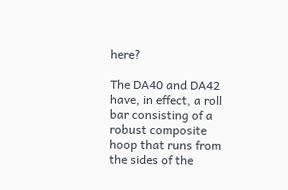here?

The DA40 and DA42 have, in effect, a roll bar consisting of a robust composite hoop that runs from the sides of the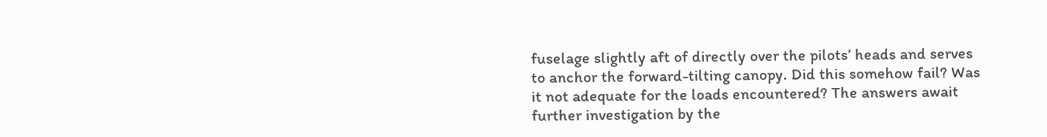fuselage slightly aft of directly over the pilots’ heads and serves to anchor the forward-tilting canopy. Did this somehow fail? Was it not adequate for the loads encountered? The answers await further investigation by the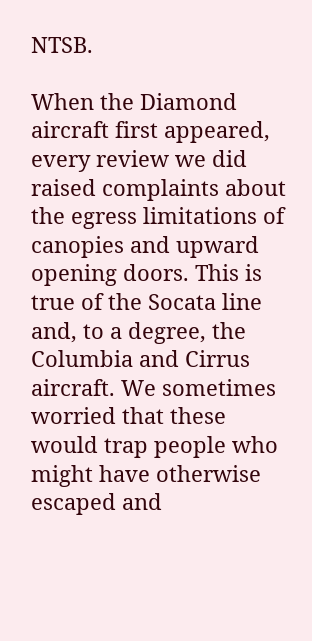NTSB.

When the Diamond aircraft first appeared, every review we did raised complaints about the egress limitations of canopies and upward opening doors. This is true of the Socata line and, to a degree, the Columbia and Cirrus aircraft. We sometimes worried that these would trap people who might have otherwise escaped and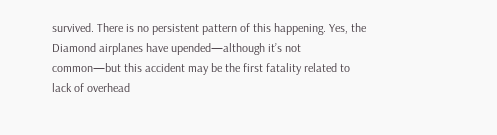survived. There is no persistent pattern of this happening. Yes, the Diamond airplanes have upended—although it’s not common—but this accident may be the first fatality related to lack of overhead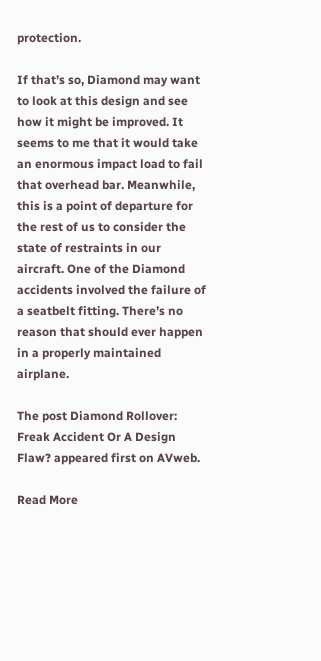protection.

If that’s so, Diamond may want to look at this design and see how it might be improved. It seems to me that it would take an enormous impact load to fail that overhead bar. Meanwhile, this is a point of departure for the rest of us to consider the state of restraints in our aircraft. One of the Diamond accidents involved the failure of a seatbelt fitting. There’s no reason that should ever happen in a properly maintained airplane.

The post Diamond Rollover: Freak Accident Or A Design Flaw? appeared first on AVweb.

Read More